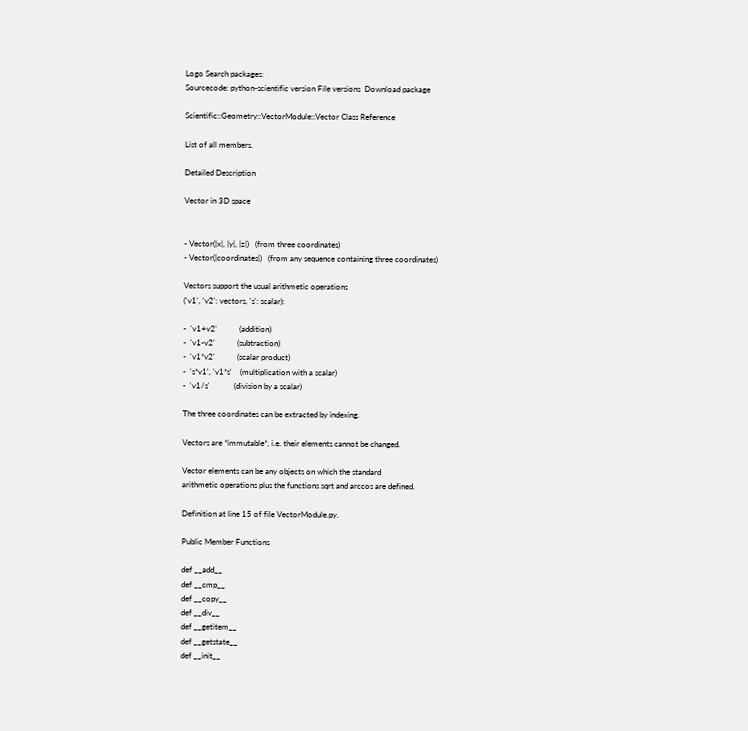Logo Search packages:
Sourcecode: python-scientific version File versions  Download package

Scientific::Geometry::VectorModule::Vector Class Reference

List of all members.

Detailed Description

Vector in 3D space


- Vector(|x|, |y|, |z|)   (from three coordinates)
- Vector(|coordinates|)   (from any sequence containing three coordinates)

Vectors support the usual arithmetic operations
('v1', 'v2': vectors, 's': scalar):

-  'v1+v2'           (addition)
-  'v1-v2'           (subtraction)
-  'v1*v2'           (scalar product)
-  's*v1', 'v1*s'    (multiplication with a scalar)
-  'v1/s'            (division by a scalar)

The three coordinates can be extracted by indexing.

Vectors are *immutable*, i.e. their elements cannot be changed.

Vector elements can be any objects on which the standard
arithmetic operations plus the functions sqrt and arccos are defined.

Definition at line 15 of file VectorModule.py.

Public Member Functions

def __add__
def __cmp__
def __copy__
def __div__
def __getitem__
def __getstate__
def __init__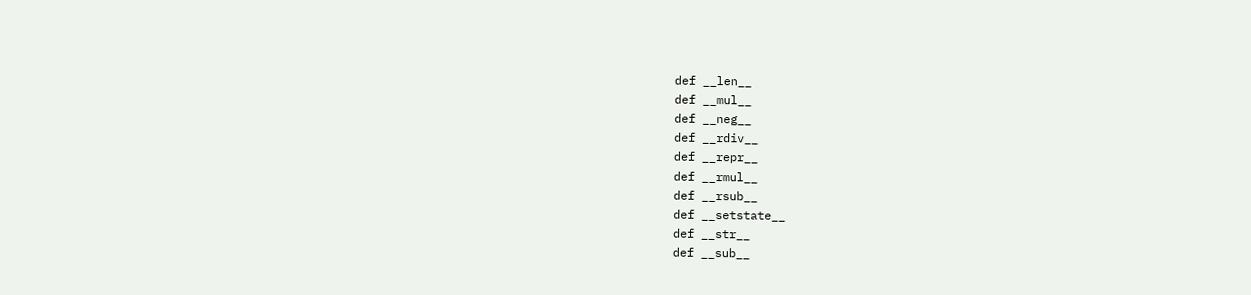def __len__
def __mul__
def __neg__
def __rdiv__
def __repr__
def __rmul__
def __rsub__
def __setstate__
def __str__
def __sub__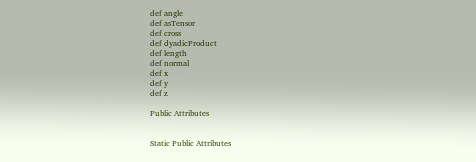def angle
def asTensor
def cross
def dyadicProduct
def length
def normal
def x
def y
def z

Public Attributes


Static Public Attributes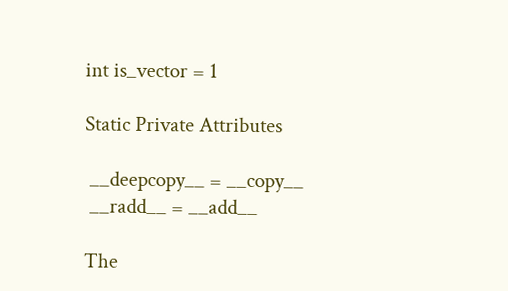int is_vector = 1

Static Private Attributes

 __deepcopy__ = __copy__
 __radd__ = __add__

The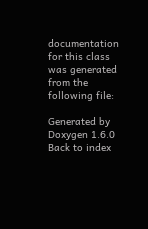documentation for this class was generated from the following file:

Generated by  Doxygen 1.6.0   Back to index